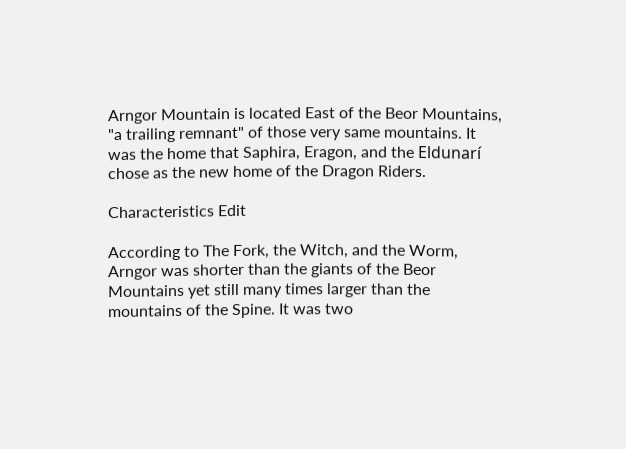Arngor Mountain is located East of the Beor Mountains, "a trailing remnant" of those very same mountains. It was the home that Saphira, Eragon, and the Eldunarí chose as the new home of the Dragon Riders.

Characteristics Edit

According to The Fork, the Witch, and the Worm, Arngor was shorter than the giants of the Beor Mountains yet still many times larger than the mountains of the Spine. It was two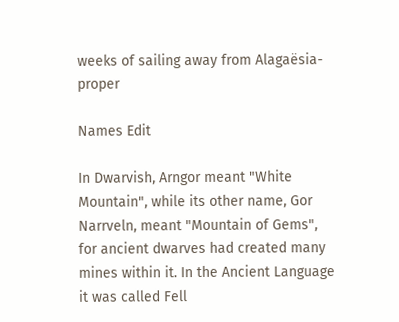weeks of sailing away from Alagaësia-proper

Names Edit

In Dwarvish, Arngor meant "White Mountain", while its other name, Gor Narrveln, meant "Mountain of Gems", for ancient dwarves had created many mines within it. In the Ancient Language it was called Fell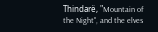Thindarë, "Mountain of the Night", and the elves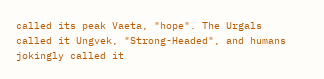called its peak Vaeta, "hope". The Urgals called it Ungvek, "Strong-Headed", and humans jokingly called it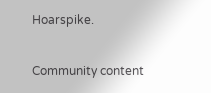Hoarspike.

Community content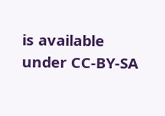is available under CC-BY-SA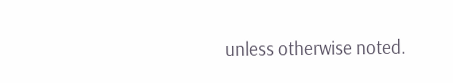unless otherwise noted.